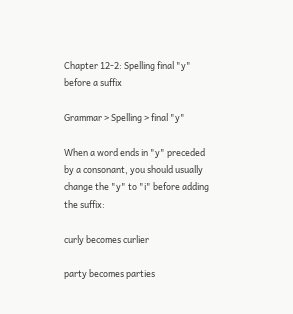Chapter 12-2: Spelling final "y" before a suffix

Grammar > Spelling > final "y"

When a word ends in "y" preceded by a consonant, you should usually change the "y" to "i" before adding the suffix:

curly becomes curlier

party becomes parties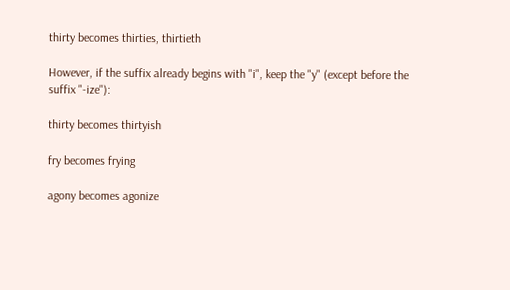thirty becomes thirties, thirtieth

However, if the suffix already begins with "i", keep the "y" (except before the suffix "-ize"):

thirty becomes thirtyish

fry becomes frying

agony becomes agonize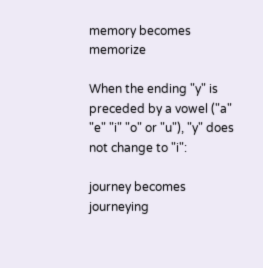memory becomes memorize

When the ending "y" is preceded by a vowel ("a" "e" "i" "o" or "u"), "y" does not change to "i":

journey becomes journeying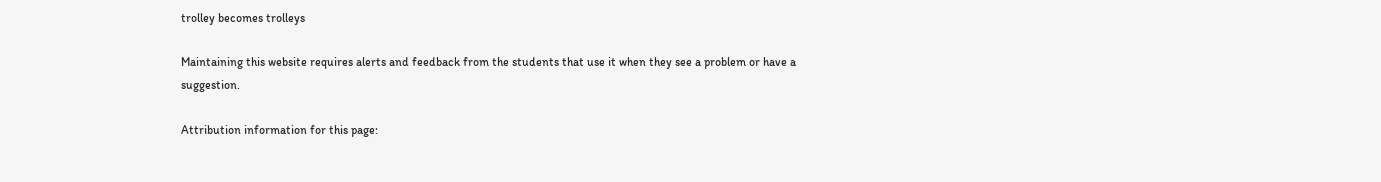trolley becomes trolleys

Maintaining this website requires alerts and feedback from the students that use it when they see a problem or have a suggestion.

Attribution information for this page: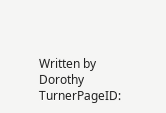Written by Dorothy TurnerPageID: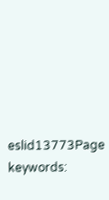eslid13773Page keywords: